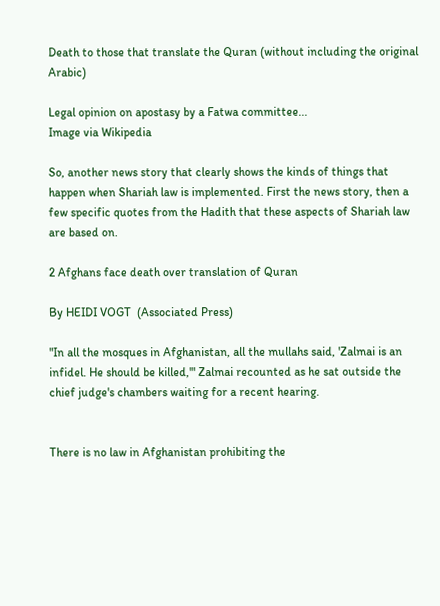Death to those that translate the Quran (without including the original Arabic)

Legal opinion on apostasy by a Fatwa committee...
Image via Wikipedia

So, another news story that clearly shows the kinds of things that happen when Shariah law is implemented. First the news story, then a few specific quotes from the Hadith that these aspects of Shariah law are based on.

2 Afghans face death over translation of Quran

By HEIDI VOGT  (Associated Press)

"In all the mosques in Afghanistan, all the mullahs said, 'Zalmai is an infidel. He should be killed,'" Zalmai recounted as he sat outside the chief judge's chambers waiting for a recent hearing.


There is no law in Afghanistan prohibiting the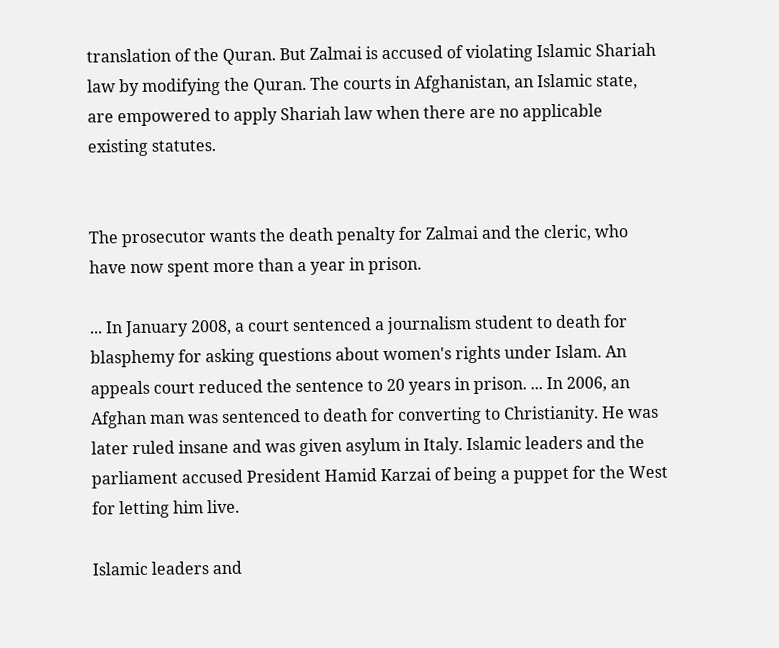translation of the Quran. But Zalmai is accused of violating Islamic Shariah law by modifying the Quran. The courts in Afghanistan, an Islamic state, are empowered to apply Shariah law when there are no applicable existing statutes.


The prosecutor wants the death penalty for Zalmai and the cleric, who have now spent more than a year in prison.

... In January 2008, a court sentenced a journalism student to death for blasphemy for asking questions about women's rights under Islam. An appeals court reduced the sentence to 20 years in prison. ... In 2006, an Afghan man was sentenced to death for converting to Christianity. He was later ruled insane and was given asylum in Italy. Islamic leaders and the parliament accused President Hamid Karzai of being a puppet for the West for letting him live.

Islamic leaders and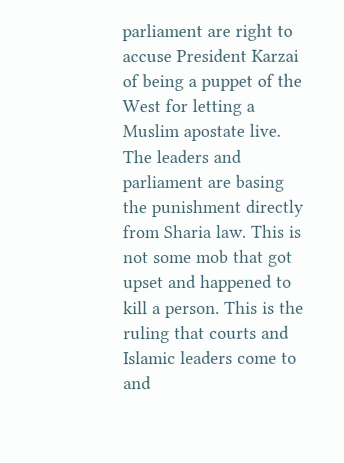parliament are right to accuse President Karzai of being a puppet of the West for letting a Muslim apostate live.  The leaders and parliament are basing the punishment directly from Sharia law. This is not some mob that got upset and happened to kill a person. This is the ruling that courts and Islamic leaders come to and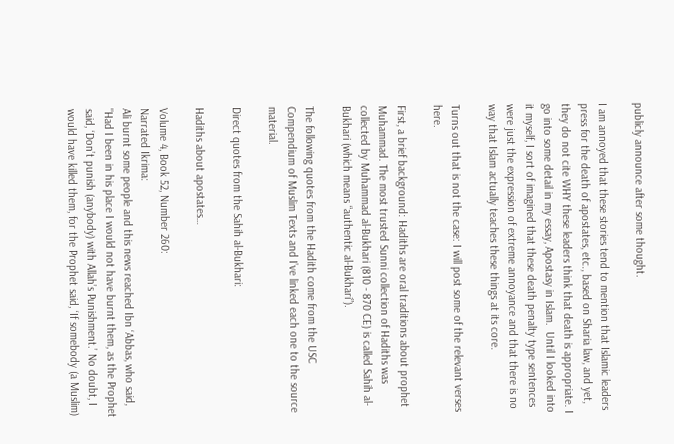publicly announce after some thought.

I am annoyed that these stories tend to mention that Islamic leaders press for the death of apostates, etc., based on Sharia law, and yet, they do not cite WHY these leaders think that death is appropriate. I go into some detail in my essay, Apostasy in Islam.  Until I looked into it myself, I sort of imagined that these death penalty type sentences were just the expression of extreme annoyance and that there is no way that Islam actually teaches these things at its core.

Turns out that is not the case: I will post some of the relevant verses here.

First, a brief background: Hadiths are oral traditions about prophet Muhammad. The most trusted Sunni collection of Hadiths was collected by Muhammad al-Bukhari (810 - 870 CE) is called Sahih al-Bukhari (which means “authentic al-Bukhari”).

The following quotes from the Hadith come from the USC Compendium of Muslim Texts and I’ve linked each one to the source material.

Direct quotes from the Sahih al-Bukhari:

Hadiths about apostates…

Volume 4, Book 52, Number 260:
Narrated Ikrima:
Ali burnt some people and this news reached Ibn ‘Abbas, who said, "Had I been in his place I would not have burnt them, as the Prophet said, ‘Don’t punish (anybody) with Allah’s Punishment.’ No doubt, I would have killed them, for the Prophet said, ‘If somebody (a Muslim)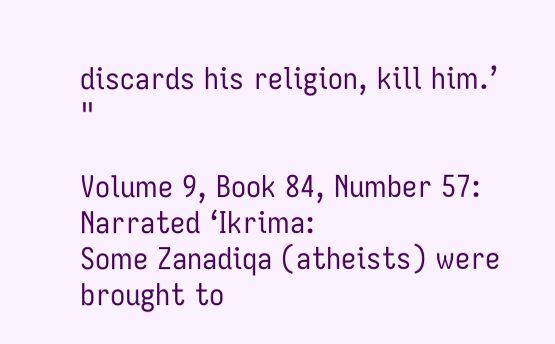discards his religion, kill him.’ "

Volume 9, Book 84, Number 57:
Narrated ‘Ikrima:
Some Zanadiqa (atheists) were brought to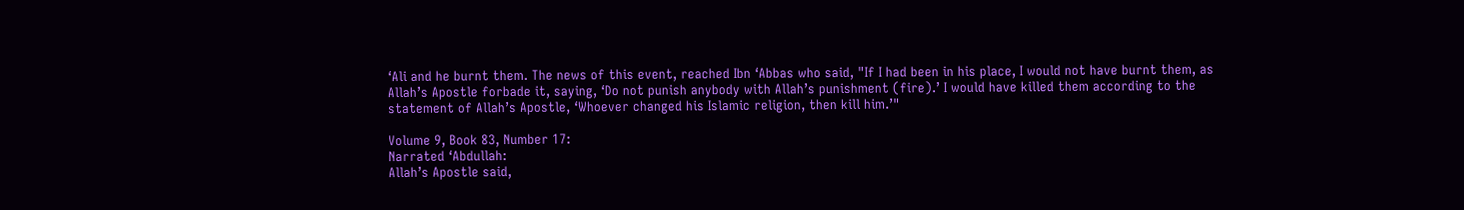‘Ali and he burnt them. The news of this event, reached Ibn ‘Abbas who said, "If I had been in his place, I would not have burnt them, as Allah’s Apostle forbade it, saying, ‘Do not punish anybody with Allah’s punishment (fire).’ I would have killed them according to the statement of Allah’s Apostle, ‘Whoever changed his Islamic religion, then kill him.’"

Volume 9, Book 83, Number 17:
Narrated ‘Abdullah:
Allah’s Apostle said,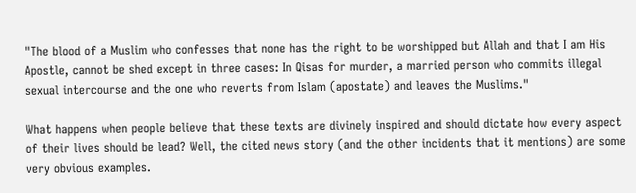"The blood of a Muslim who confesses that none has the right to be worshipped but Allah and that I am His Apostle, cannot be shed except in three cases: In Qisas for murder, a married person who commits illegal sexual intercourse and the one who reverts from Islam (apostate) and leaves the Muslims."

What happens when people believe that these texts are divinely inspired and should dictate how every aspect of their lives should be lead? Well, the cited news story (and the other incidents that it mentions) are some very obvious examples.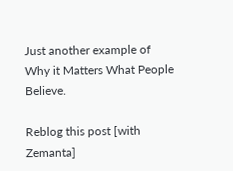Just another example of Why it Matters What People Believe.

Reblog this post [with Zemanta]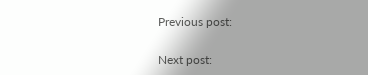Previous post:

Next post: